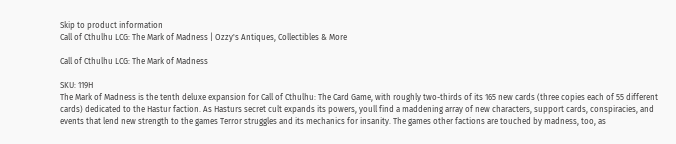Skip to product information
Call of Cthulhu LCG: The Mark of Madness | Ozzy's Antiques, Collectibles & More

Call of Cthulhu LCG: The Mark of Madness

SKU: 119H
The Mark of Madness is the tenth deluxe expansion for Call of Cthulhu: The Card Game, with roughly two-thirds of its 165 new cards (three copies each of 55 different cards) dedicated to the Hastur faction. As Hasturs secret cult expands its powers, youll find a maddening array of new characters, support cards, conspiracies, and events that lend new strength to the games Terror struggles and its mechanics for insanity. The games other factions are touched by madness, too, as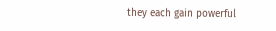they each gain powerful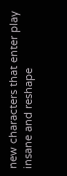new characters that enter play insane and reshape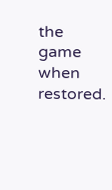the game when restored.